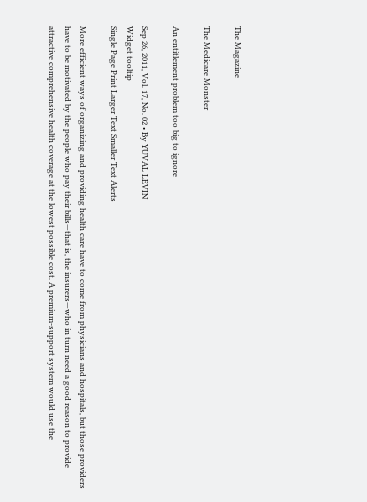The Magazine

The Medicare Monster

An entitlement problem too big to ignore

Sep 26, 2011, Vol. 17, No. 02 • By YUVAL LEVIN
Widget tooltip
Single Page Print Larger Text Smaller Text Alerts

More efficient ways of organizing and providing health care have to come from physicians and hospitals, but those providers have to be motivated by the people who pay their bills—that is, the insurers—who in turn need a good reason to provide attractive comprehensive health coverage at the lowest possible cost. A premium-support system would use the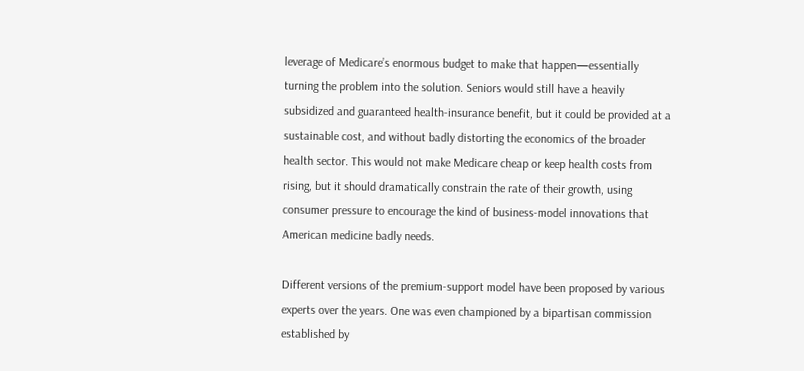leverage of Medicare’s enormous budget to make that happen—essentially turning the problem into the solution. Seniors would still have a heavily subsidized and guaranteed health-insurance benefit, but it could be provided at a sustainable cost, and without badly distorting the economics of the broader health sector. This would not make Medicare cheap or keep health costs from rising, but it should dramatically constrain the rate of their growth, using consumer pressure to encourage the kind of business-model innovations that American medicine badly needs.

Different versions of the premium-support model have been proposed by various experts over the years. One was even championed by a bipartisan commission established by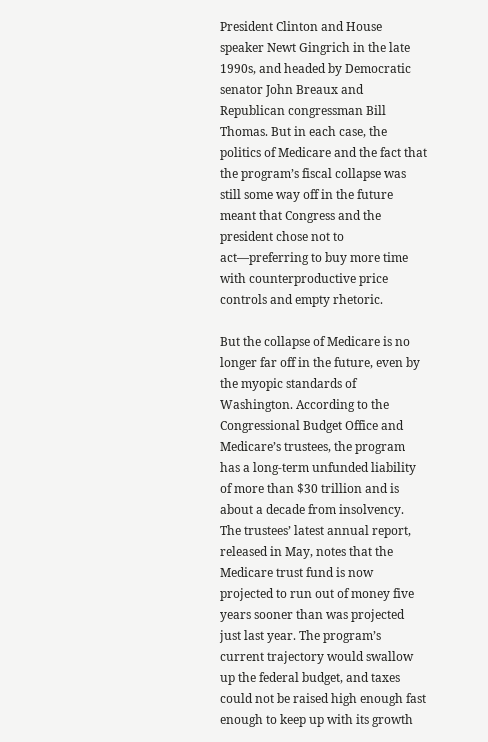President Clinton and House speaker Newt Gingrich in the late 1990s, and headed by Democratic senator John Breaux and Republican congressman Bill Thomas. But in each case, the politics of Medicare and the fact that the program’s fiscal collapse was still some way off in the future meant that Congress and the president chose not to act—preferring to buy more time with counterproductive price controls and empty rhetoric.

But the collapse of Medicare is no longer far off in the future, even by the myopic standards of Washington. According to the Congressional Budget Office and Medicare’s trustees, the program has a long-term unfunded liability of more than $30 trillion and is about a decade from insolvency. The trustees’ latest annual report, released in May, notes that the Medicare trust fund is now projected to run out of money five years sooner than was projected just last year. The program’s current trajectory would swallow up the federal budget, and taxes could not be raised high enough fast enough to keep up with its growth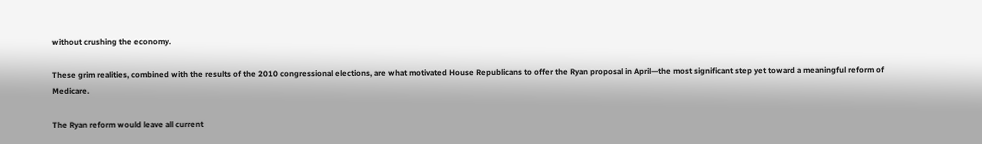without crushing the economy.

These grim realities, combined with the results of the 2010 congressional elections, are what motivated House Republicans to offer the Ryan proposal in April—the most significant step yet toward a meaningful reform of Medicare.

The Ryan reform would leave all current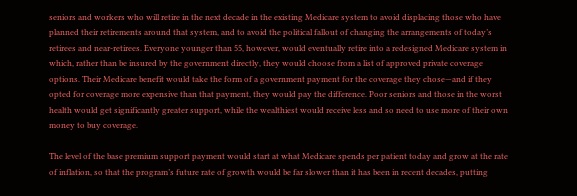seniors and workers who will retire in the next decade in the existing Medicare system to avoid displacing those who have planned their retirements around that system, and to avoid the political fallout of changing the arrangements of today’s retirees and near-retirees. Everyone younger than 55, however, would eventually retire into a redesigned Medicare system in which, rather than be insured by the government directly, they would choose from a list of approved private coverage options. Their Medicare benefit would take the form of a government payment for the coverage they chose—and if they opted for coverage more expensive than that payment, they would pay the difference. Poor seniors and those in the worst health would get significantly greater support, while the wealthiest would receive less and so need to use more of their own money to buy coverage.

The level of the base premium support payment would start at what Medicare spends per patient today and grow at the rate of inflation, so that the program’s future rate of growth would be far slower than it has been in recent decades, putting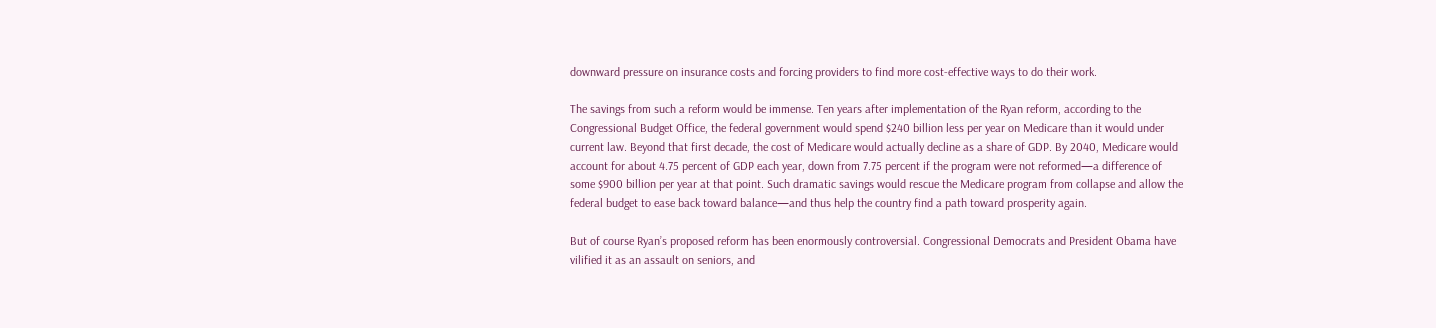downward pressure on insurance costs and forcing providers to find more cost-effective ways to do their work.

The savings from such a reform would be immense. Ten years after implementation of the Ryan reform, according to the Congressional Budget Office, the federal government would spend $240 billion less per year on Medicare than it would under current law. Beyond that first decade, the cost of Medicare would actually decline as a share of GDP. By 2040, Medicare would account for about 4.75 percent of GDP each year, down from 7.75 percent if the program were not reformed—a difference of some $900 billion per year at that point. Such dramatic savings would rescue the Medicare program from collapse and allow the federal budget to ease back toward balance—and thus help the country find a path toward prosperity again.

But of course Ryan’s proposed reform has been enormously controversial. Congressional Democrats and President Obama have vilified it as an assault on seniors, and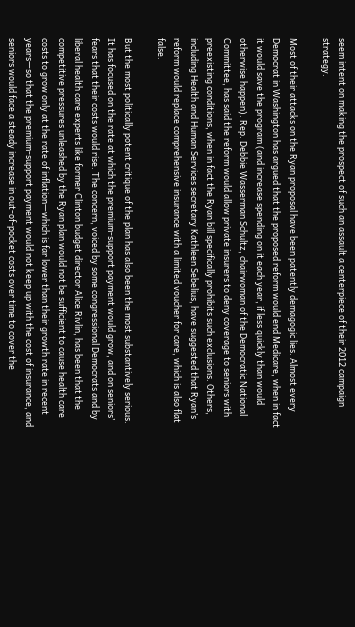seem intent on making the prospect of such an assault a centerpiece of their 2012 campaign strategy.

Most of their attacks on the Ryan proposal have been patently demagogic lies. Almost every Democrat in Washington has argued that the proposed reform would end Medicare, when in fact it would save the program (and increase spending on it each year, if less quickly than would otherwise happen). Rep. Debbie Wasserman Schultz, chairwoman of the Democratic National Committee, has said the reform would allow private insurers to deny coverage to seniors with preexisting conditions, when in fact the Ryan bill specifically prohibits such exclusions. Others, including Health and Human Services secretary Kathleen Sebelius, have suggested that Ryan’s reform would replace comprehensive insurance with a limited voucher for care, which is also flat false.

But the most politically potent critique of the plan has also been the most substantively serious. It has focused on the rate at which the premium-support payment would grow, and on seniors’ fears that their costs would rise. The concern, voiced by some congressional Democrats and by liberal health care experts like former Clinton budget director Alice Rivlin, has been that the competitive pressures unleashed by the Ryan plan would not be sufficient to cause health care costs to grow only at the rate of inflation—which is far lower than their growth rate in recent years—so that the premium-support payment would not keep up with the cost of insurance, and seniors would face a steady increase in out-of-pocket costs over time to cover the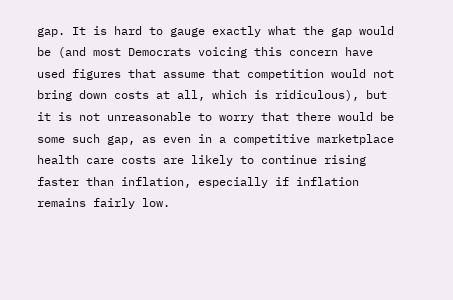gap. It is hard to gauge exactly what the gap would be (and most Democrats voicing this concern have used figures that assume that competition would not bring down costs at all, which is ridiculous), but it is not unreasonable to worry that there would be some such gap, as even in a competitive marketplace health care costs are likely to continue rising faster than inflation, especially if inflation remains fairly low.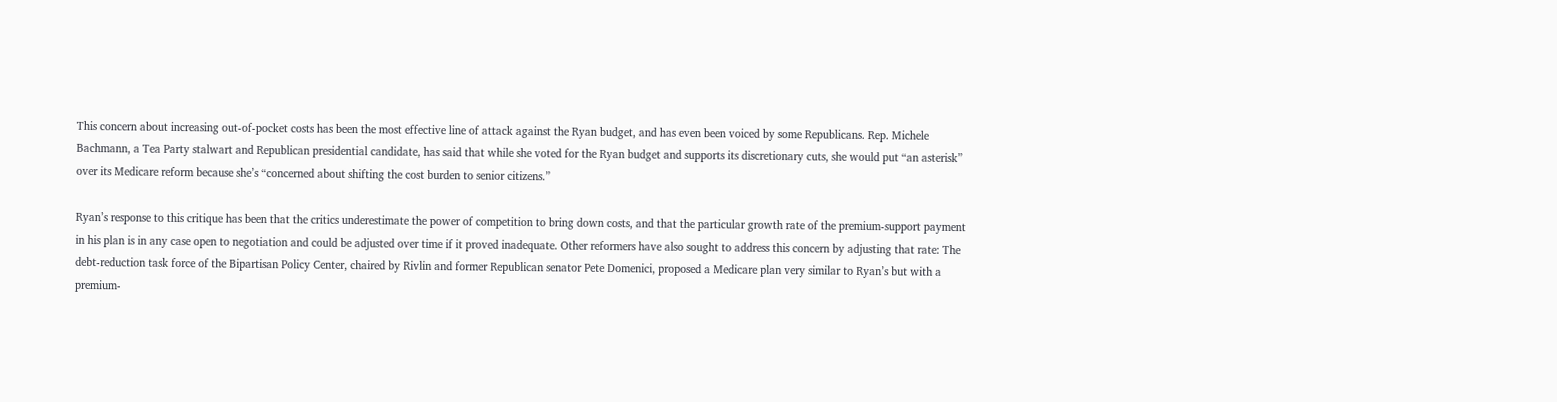This concern about increasing out-of-pocket costs has been the most effective line of attack against the Ryan budget, and has even been voiced by some Republicans. Rep. Michele Bachmann, a Tea Party stalwart and Republican presidential candidate, has said that while she voted for the Ryan budget and supports its discretionary cuts, she would put “an asterisk” over its Medicare reform because she’s “concerned about shifting the cost burden to senior citizens.”

Ryan’s response to this critique has been that the critics underestimate the power of competition to bring down costs, and that the particular growth rate of the premium-support payment in his plan is in any case open to negotiation and could be adjusted over time if it proved inadequate. Other reformers have also sought to address this concern by adjusting that rate: The debt-reduction task force of the Bipartisan Policy Center, chaired by Rivlin and former Republican senator Pete Domenici, proposed a Medicare plan very similar to Ryan’s but with a premium-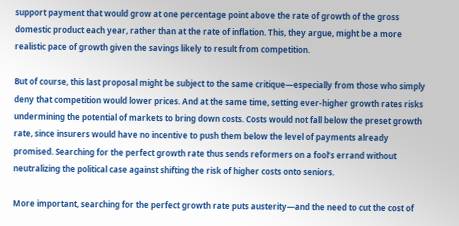support payment that would grow at one percentage point above the rate of growth of the gross domestic product each year, rather than at the rate of inflation. This, they argue, might be a more realistic pace of growth given the savings likely to result from competition.

But of course, this last proposal might be subject to the same critique—especially from those who simply deny that competition would lower prices. And at the same time, setting ever-higher growth rates risks undermining the potential of markets to bring down costs. Costs would not fall below the preset growth rate, since insurers would have no incentive to push them below the level of payments already promised. Searching for the perfect growth rate thus sends reformers on a fool’s errand without neutralizing the political case against shifting the risk of higher costs onto seniors.

More important, searching for the perfect growth rate puts austerity—and the need to cut the cost of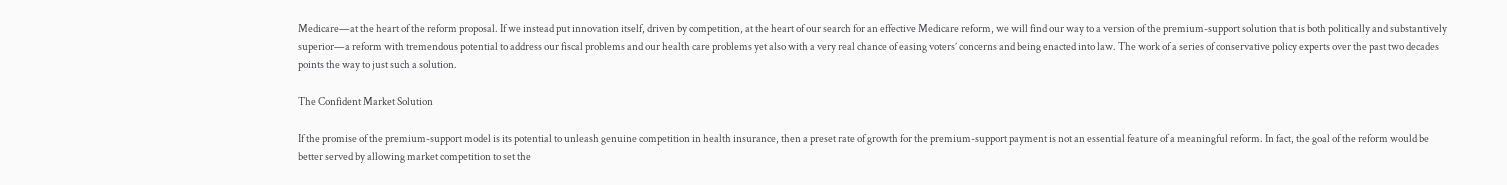Medicare—at the heart of the reform proposal. If we instead put innovation itself, driven by competition, at the heart of our search for an effective Medicare reform, we will find our way to a version of the premium-support solution that is both politically and substantively superior—a reform with tremendous potential to address our fiscal problems and our health care problems yet also with a very real chance of easing voters’ concerns and being enacted into law. The work of a series of conservative policy experts over the past two decades points the way to just such a solution.

The Confident Market Solution

If the promise of the premium-support model is its potential to unleash genuine competition in health insurance, then a preset rate of growth for the premium-support payment is not an essential feature of a meaningful reform. In fact, the goal of the reform would be better served by allowing market competition to set the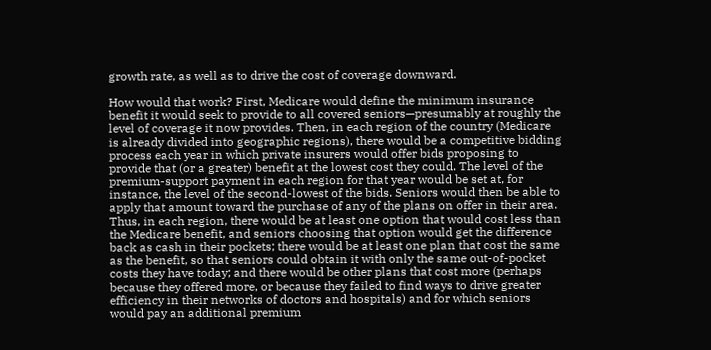growth rate, as well as to drive the cost of coverage downward.

How would that work? First, Medicare would define the minimum insurance benefit it would seek to provide to all covered seniors—presumably at roughly the level of coverage it now provides. Then, in each region of the country (Medicare is already divided into geographic regions), there would be a competitive bidding process each year in which private insurers would offer bids proposing to provide that (or a greater) benefit at the lowest cost they could. The level of the premium-support payment in each region for that year would be set at, for instance, the level of the second-lowest of the bids. Seniors would then be able to apply that amount toward the purchase of any of the plans on offer in their area. Thus, in each region, there would be at least one option that would cost less than the Medicare benefit, and seniors choosing that option would get the difference back as cash in their pockets; there would be at least one plan that cost the same as the benefit, so that seniors could obtain it with only the same out-of-pocket costs they have today; and there would be other plans that cost more (perhaps because they offered more, or because they failed to find ways to drive greater efficiency in their networks of doctors and hospitals) and for which seniors would pay an additional premium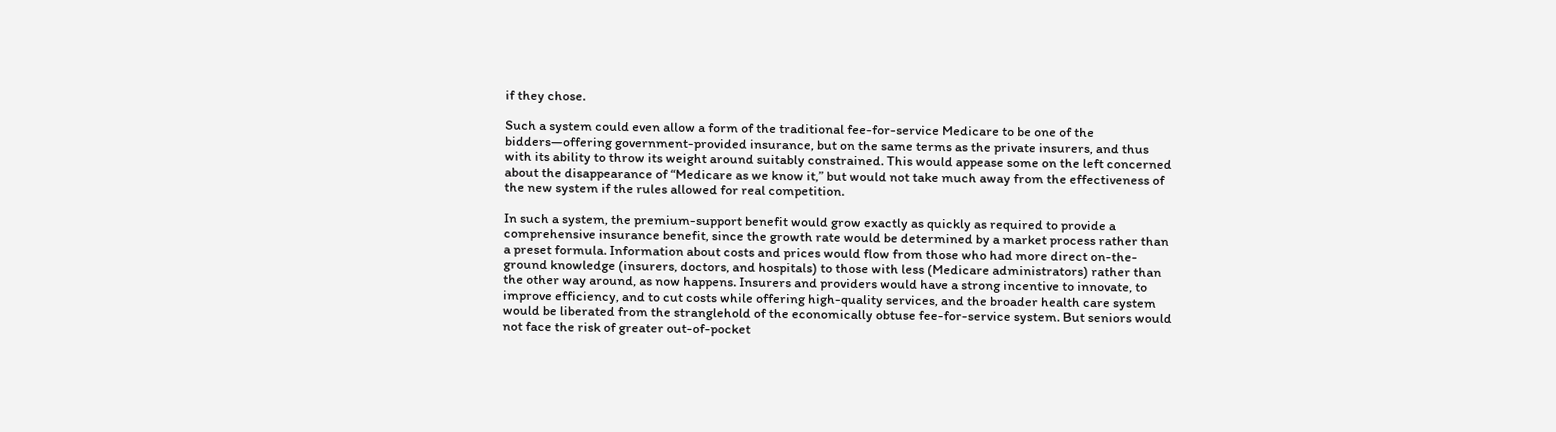if they chose.

Such a system could even allow a form of the traditional fee-for-service Medicare to be one of the bidders—offering government-provided insurance, but on the same terms as the private insurers, and thus with its ability to throw its weight around suitably constrained. This would appease some on the left concerned about the disappearance of “Medicare as we know it,” but would not take much away from the effectiveness of the new system if the rules allowed for real competition.

In such a system, the premium-support benefit would grow exactly as quickly as required to provide a comprehensive insurance benefit, since the growth rate would be determined by a market process rather than a preset formula. Information about costs and prices would flow from those who had more direct on-the-ground knowledge (insurers, doctors, and hospitals) to those with less (Medicare administrators) rather than the other way around, as now happens. Insurers and providers would have a strong incentive to innovate, to improve efficiency, and to cut costs while offering high-quality services, and the broader health care system would be liberated from the stranglehold of the economically obtuse fee-for-service system. But seniors would not face the risk of greater out-of-pocket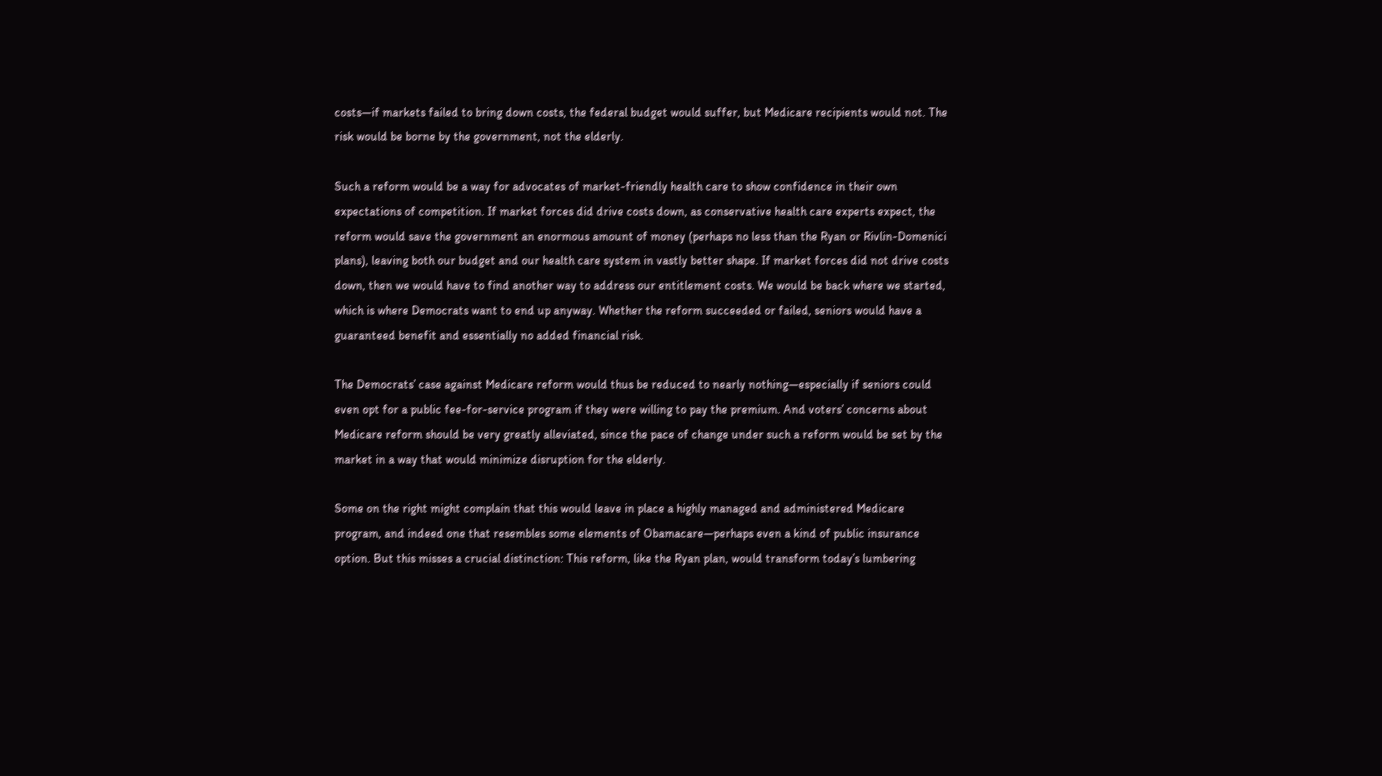costs—if markets failed to bring down costs, the federal budget would suffer, but Medicare recipients would not. The risk would be borne by the government, not the elderly.

Such a reform would be a way for advocates of market-friendly health care to show confidence in their own expectations of competition. If market forces did drive costs down, as conservative health care experts expect, the reform would save the government an enormous amount of money (perhaps no less than the Ryan or Rivlin-Domenici plans), leaving both our budget and our health care system in vastly better shape. If market forces did not drive costs down, then we would have to find another way to address our entitlement costs. We would be back where we started, which is where Democrats want to end up anyway. Whether the reform succeeded or failed, seniors would have a guaranteed benefit and essentially no added financial risk.

The Democrats’ case against Medicare reform would thus be reduced to nearly nothing—especially if seniors could even opt for a public fee-for-service program if they were willing to pay the premium. And voters’ concerns about Medicare reform should be very greatly alleviated, since the pace of change under such a reform would be set by the market in a way that would minimize disruption for the elderly.

Some on the right might complain that this would leave in place a highly managed and administered Medicare program, and indeed one that resembles some elements of Obamacare—perhaps even a kind of public insurance option. But this misses a crucial distinction: This reform, like the Ryan plan, would transform today’s lumbering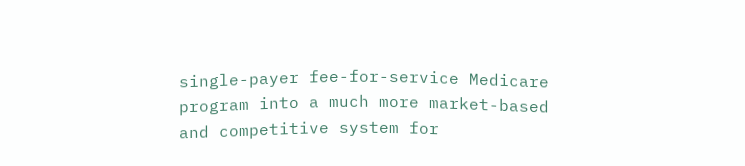single-payer fee-for-service Medicare program into a much more market-based and competitive system for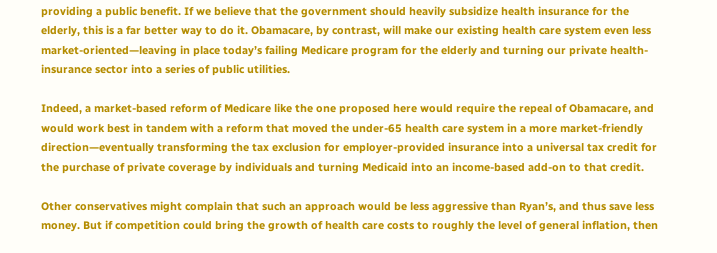providing a public benefit. If we believe that the government should heavily subsidize health insurance for the elderly, this is a far better way to do it. Obamacare, by contrast, will make our existing health care system even less market-oriented—leaving in place today’s failing Medicare program for the elderly and turning our private health-insurance sector into a series of public utilities.

Indeed, a market-based reform of Medicare like the one proposed here would require the repeal of Obamacare, and would work best in tandem with a reform that moved the under-65 health care system in a more market-friendly direction—eventually transforming the tax exclusion for employer-provided insurance into a universal tax credit for the purchase of private coverage by individuals and turning Medicaid into an income-based add-on to that credit.

Other conservatives might complain that such an approach would be less aggressive than Ryan’s, and thus save less money. But if competition could bring the growth of health care costs to roughly the level of general inflation, then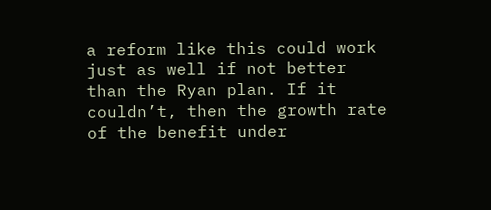a reform like this could work just as well if not better than the Ryan plan. If it couldn’t, then the growth rate of the benefit under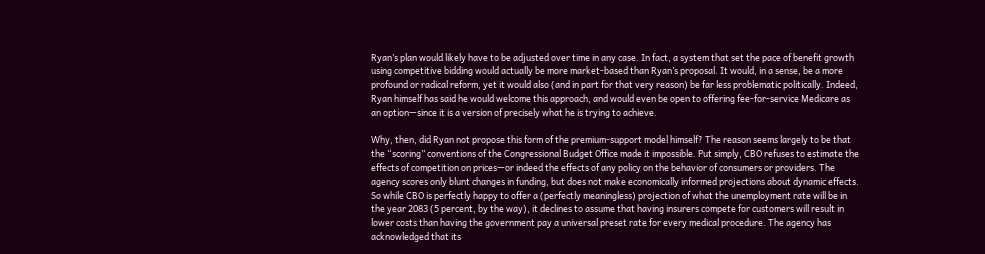Ryan’s plan would likely have to be adjusted over time in any case. In fact, a system that set the pace of benefit growth using competitive bidding would actually be more market-based than Ryan’s proposal. It would, in a sense, be a more profound or radical reform, yet it would also (and in part for that very reason) be far less problematic politically. Indeed, Ryan himself has said he would welcome this approach, and would even be open to offering fee-for-service Medicare as an option—since it is a version of precisely what he is trying to achieve.

Why, then, did Ryan not propose this form of the premium-support model himself? The reason seems largely to be that the “scoring” conventions of the Congressional Budget Office made it impossible. Put simply, CBO refuses to estimate the effects of competition on prices—or indeed the effects of any policy on the behavior of consumers or providers. The agency scores only blunt changes in funding, but does not make economically informed projections about dynamic effects. So while CBO is perfectly happy to offer a (perfectly meaningless) projection of what the unemployment rate will be in the year 2083 (5 percent, by the way), it declines to assume that having insurers compete for customers will result in lower costs than having the government pay a universal preset rate for every medical procedure. The agency has acknowledged that its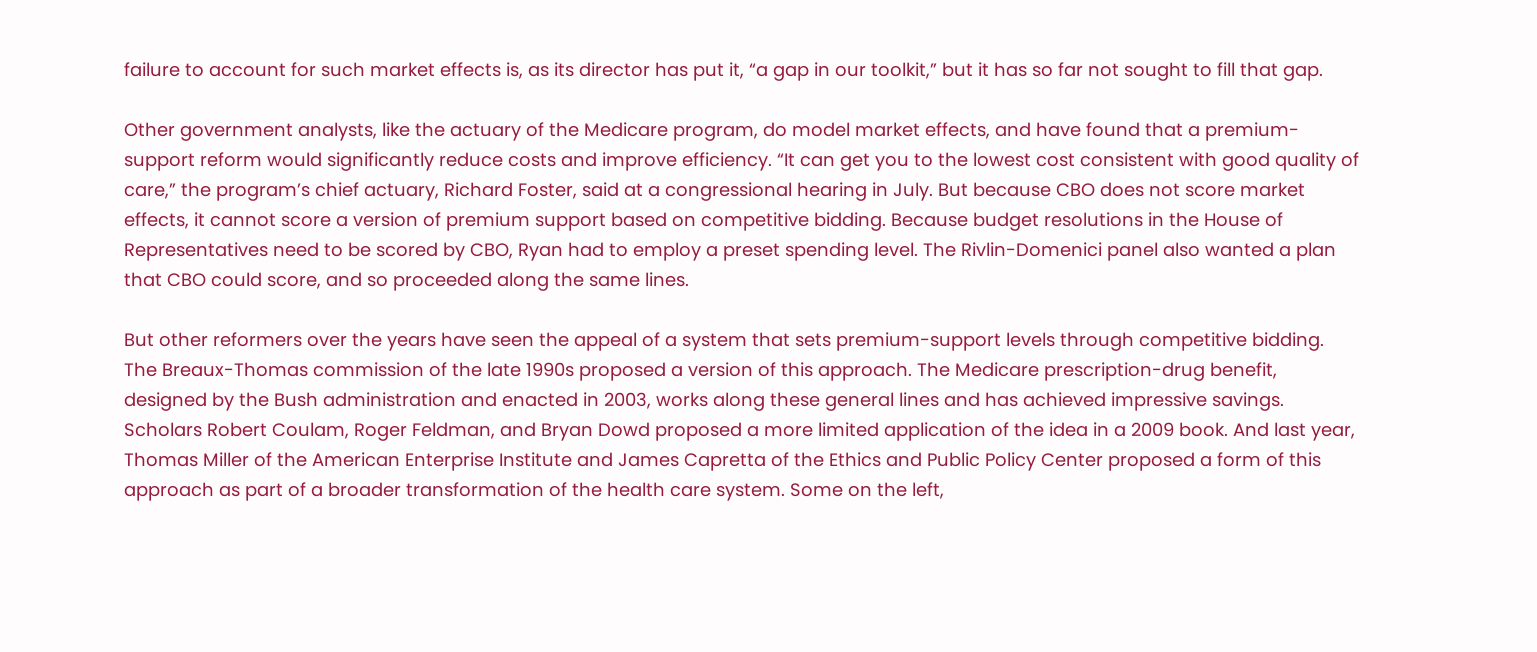failure to account for such market effects is, as its director has put it, “a gap in our toolkit,” but it has so far not sought to fill that gap.

Other government analysts, like the actuary of the Medicare program, do model market effects, and have found that a premium-support reform would significantly reduce costs and improve efficiency. “It can get you to the lowest cost consistent with good quality of care,” the program’s chief actuary, Richard Foster, said at a congressional hearing in July. But because CBO does not score market effects, it cannot score a version of premium support based on competitive bidding. Because budget resolutions in the House of Representatives need to be scored by CBO, Ryan had to employ a preset spending level. The Rivlin-Domenici panel also wanted a plan that CBO could score, and so proceeded along the same lines.

But other reformers over the years have seen the appeal of a system that sets premium-support levels through competitive bidding. The Breaux-Thomas commission of the late 1990s proposed a version of this approach. The Medicare prescription-drug benefit, designed by the Bush administration and enacted in 2003, works along these general lines and has achieved impressive savings. Scholars Robert Coulam, Roger Feldman, and Bryan Dowd proposed a more limited application of the idea in a 2009 book. And last year, Thomas Miller of the American Enterprise Institute and James Capretta of the Ethics and Public Policy Center proposed a form of this approach as part of a broader transformation of the health care system. Some on the left,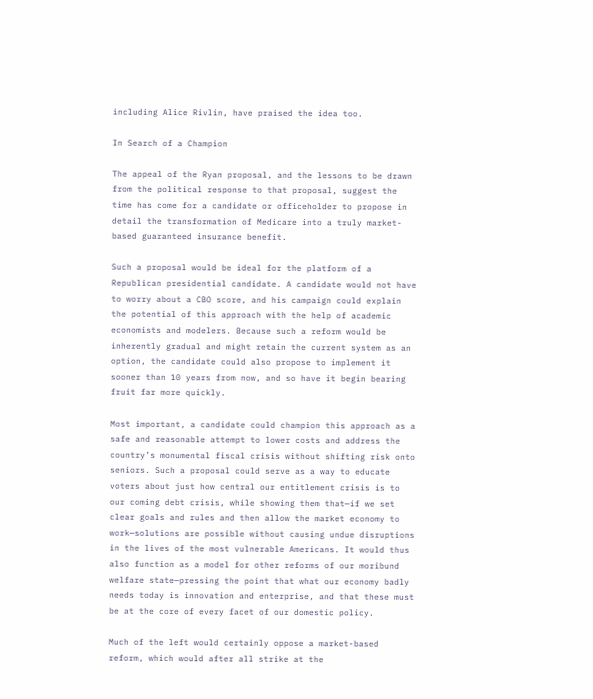including Alice Rivlin, have praised the idea too.

In Search of a Champion

The appeal of the Ryan proposal, and the lessons to be drawn from the political response to that proposal, suggest the time has come for a candidate or officeholder to propose in detail the transformation of Medicare into a truly market-based guaranteed insurance benefit.

Such a proposal would be ideal for the platform of a Republican presidential candidate. A candidate would not have to worry about a CBO score, and his campaign could explain the potential of this approach with the help of academic economists and modelers. Because such a reform would be inherently gradual and might retain the current system as an option, the candidate could also propose to implement it sooner than 10 years from now, and so have it begin bearing fruit far more quickly.

Most important, a candidate could champion this approach as a safe and reasonable attempt to lower costs and address the country’s monumental fiscal crisis without shifting risk onto seniors. Such a proposal could serve as a way to educate voters about just how central our entitlement crisis is to our coming debt crisis, while showing them that—if we set clear goals and rules and then allow the market economy to work—solutions are possible without causing undue disruptions in the lives of the most vulnerable Americans. It would thus also function as a model for other reforms of our moribund welfare state—pressing the point that what our economy badly needs today is innovation and enterprise, and that these must be at the core of every facet of our domestic policy.

Much of the left would certainly oppose a market-based reform, which would after all strike at the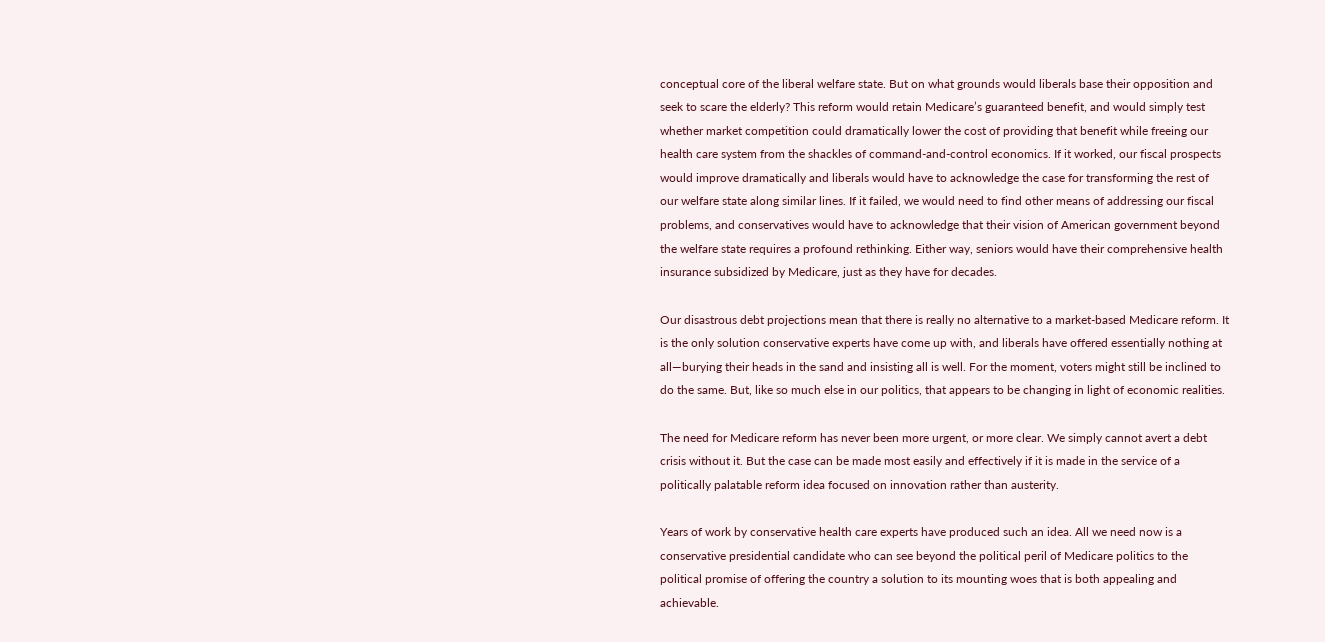conceptual core of the liberal welfare state. But on what grounds would liberals base their opposition and seek to scare the elderly? This reform would retain Medicare’s guaranteed benefit, and would simply test whether market competition could dramatically lower the cost of providing that benefit while freeing our health care system from the shackles of command-and-control economics. If it worked, our fiscal prospects would improve dramatically and liberals would have to acknowledge the case for transforming the rest of our welfare state along similar lines. If it failed, we would need to find other means of addressing our fiscal problems, and conservatives would have to acknowledge that their vision of American government beyond the welfare state requires a profound rethinking. Either way, seniors would have their comprehensive health insurance subsidized by Medicare, just as they have for decades.

Our disastrous debt projections mean that there is really no alternative to a market-based Medicare reform. It is the only solution conservative experts have come up with, and liberals have offered essentially nothing at all—burying their heads in the sand and insisting all is well. For the moment, voters might still be inclined to do the same. But, like so much else in our politics, that appears to be changing in light of economic realities.

The need for Medicare reform has never been more urgent, or more clear. We simply cannot avert a debt crisis without it. But the case can be made most easily and effectively if it is made in the service of a politically palatable reform idea focused on innovation rather than austerity.

Years of work by conservative health care experts have produced such an idea. All we need now is a conservative presidential candidate who can see beyond the political peril of Medicare politics to the political promise of offering the country a solution to its mounting woes that is both appealing and achievable.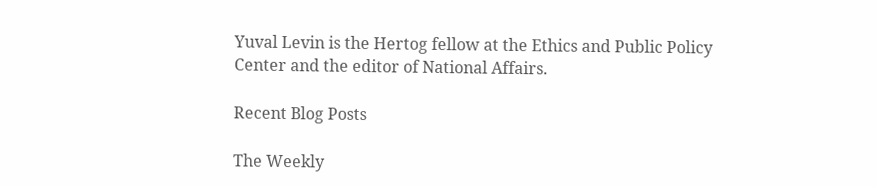Yuval Levin is the Hertog fellow at the Ethics and Public Policy Center and the editor of National Affairs.

Recent Blog Posts

The Weekly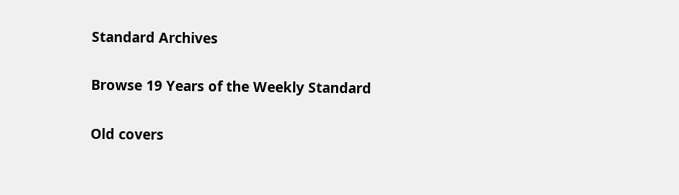Standard Archives

Browse 19 Years of the Weekly Standard

Old covers